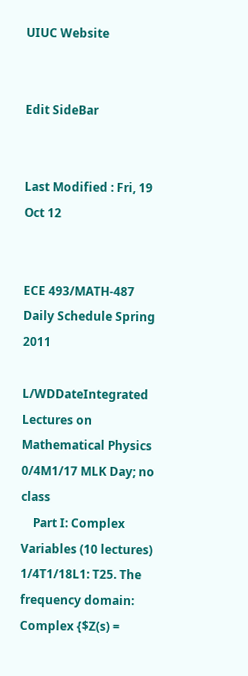UIUC Website


Edit SideBar


Last Modified : Fri, 19 Oct 12


ECE 493/MATH-487 Daily Schedule Spring 2011

L/WDDateIntegrated Lectures on Mathematical Physics
0/4M1/17 MLK Day; no class
    Part I: Complex Variables (10 lectures)
1/4T1/18L1: T25. The frequency domain: Complex {$Z(s) =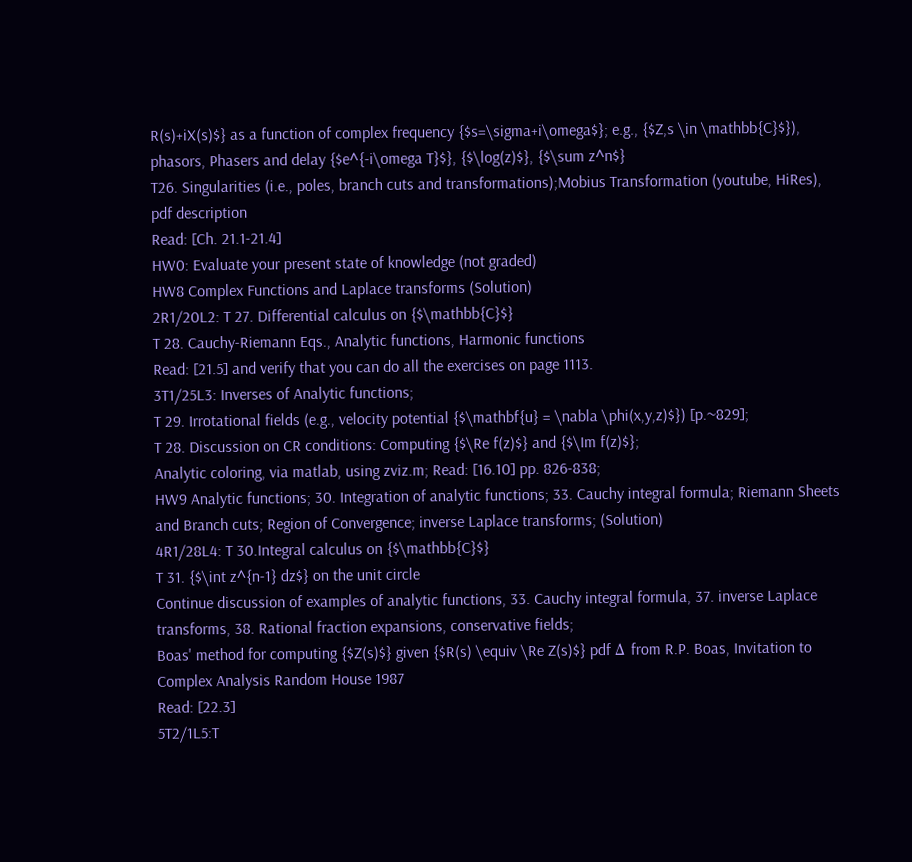R(s)+iX(s)$} as a function of complex frequency {$s=\sigma+i\omega$}; e.g., {$Z,s \in \mathbb{C}$}), phasors, Phasers and delay {$e^{-i\omega T}$}, {$\log(z)$}, {$\sum z^n$}
T26. Singularities (i.e., poles, branch cuts and transformations);Mobius Transformation (youtube, HiRes), pdf description
Read: [Ch. 21.1-21.4]
HW0: Evaluate your present state of knowledge (not graded)
HW8 Complex Functions and Laplace transforms (Solution)
2R1/20L2: T 27. Differential calculus on {$\mathbb{C}$}
T 28. Cauchy-Riemann Eqs., Analytic functions, Harmonic functions
Read: [21.5] and verify that you can do all the exercises on page 1113.
3T1/25L3: Inverses of Analytic functions;
T 29. Irrotational fields (e.g., velocity potential {$\mathbf{u} = \nabla \phi(x,y,z)$}) [p.~829];
T 28. Discussion on CR conditions: Computing {$\Re f(z)$} and {$\Im f(z)$};
Analytic coloring, via matlab, using zviz.m; Read: [16.10] pp. 826-838;
HW9 Analytic functions; 30. Integration of analytic functions; 33. Cauchy integral formula; Riemann Sheets and Branch cuts; Region of Convergence; inverse Laplace transforms; (Solution)
4R1/28L4: T 30.Integral calculus on {$\mathbb{C}$}
T 31. {$\int z^{n-1} dz$} on the unit circle
Continue discussion of examples of analytic functions, 33. Cauchy integral formula, 37. inverse Laplace transforms, 38. Rational fraction expansions, conservative fields;
Boas' method for computing {$Z(s)$} given {$R(s) \equiv \Re Z(s)$} pdf Δ from R.P. Boas, Invitation to Complex Analysis Random House 1987
Read: [22.3]
5T2/1L5:T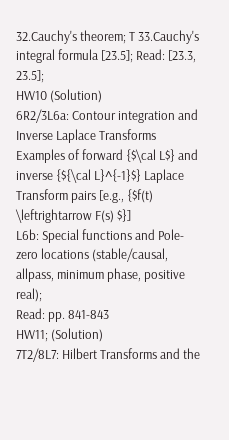32.Cauchy's theorem; T 33.Cauchy's integral formula [23.5]; Read: [23.3, 23.5];
HW10 (Solution)
6R2/3L6a: Contour integration and Inverse Laplace Transforms
Examples of forward {$\cal L$} and inverse {${\cal L}^{-1}$} Laplace Transform pairs [e.g., {$f(t) \leftrightarrow F(s) $}]
L6b: Special functions and Pole-zero locations (stable/causal, allpass, minimum phase, positive real);
Read: pp. 841-843
HW11; (Solution)
7T2/8L7: Hilbert Transforms and the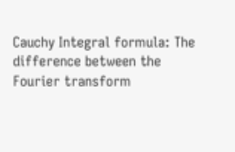Cauchy Integral formula: The difference between the Fourier transform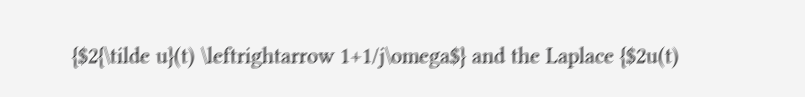{$2{\tilde u}(t) \leftrightarrow 1+1/j\omega$} and the Laplace {$2u(t)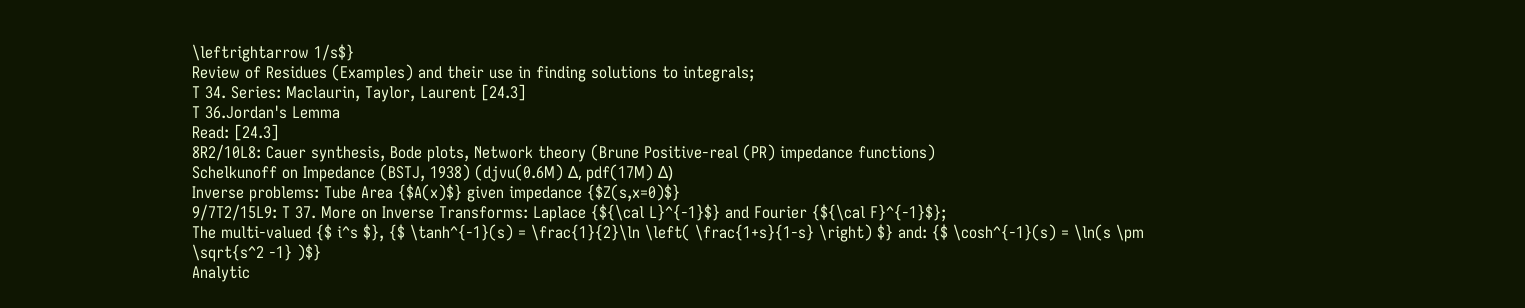\leftrightarrow 1/s$}
Review of Residues (Examples) and their use in finding solutions to integrals;
T 34. Series: Maclaurin, Taylor, Laurent [24.3]
T 36.Jordan's Lemma
Read: [24.3]
8R2/10L8: Cauer synthesis, Bode plots, Network theory (Brune Positive-real (PR) impedance functions)
Schelkunoff on Impedance (BSTJ, 1938) (djvu(0.6M) Δ, pdf(17M) Δ)
Inverse problems: Tube Area {$A(x)$} given impedance {$Z(s,x=0)$}
9/7T2/15L9: T 37. More on Inverse Transforms: Laplace {${\cal L}^{-1}$} and Fourier {${\cal F}^{-1}$};
The multi-valued {$ i^s $}, {$ \tanh^{-1}(s) = \frac{1}{2}\ln \left( \frac{1+s}{1-s} \right) $} and: {$ \cosh^{-1}(s) = \ln(s \pm \sqrt{s^2 -1} )$}
Analytic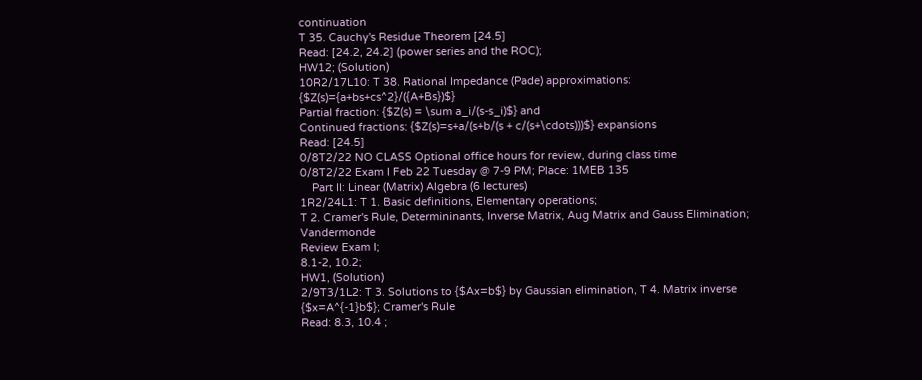continuation
T 35. Cauchy's Residue Theorem [24.5]
Read: [24.2, 24.2] (power series and the ROC);
HW12; (Solution)
10R2/17L10: T 38. Rational Impedance (Pade) approximations: {$Z(s)={a+bs+cs^2}/({A+Bs})$}
Partial fraction: {$Z(s) = \sum a_i/(s-s_i)$} and
Continued fractions: {$Z(s)=s+a/(s+b/(s + c/(s+\cdots)))$} expansions
Read: [24.5]
0/8T2/22 NO CLASS Optional office hours for review, during class time
0/8T2/22 Exam I Feb 22 Tuesday @ 7-9 PM; Place: 1MEB 135
    Part II: Linear (Matrix) Algebra (6 lectures)
1R2/24L1: T 1. Basic definitions, Elementary operations;
T 2. Cramer's Rule, Determininants, Inverse Matrix, Aug Matrix and Gauss Elimination; Vandermonde
Review Exam I;
8.1-2, 10.2;
HW1, (Solution)
2/9T3/1L2: T 3. Solutions to {$Ax=b$} by Gaussian elimination, T 4. Matrix inverse {$x=A^{-1}b$}; Cramer's Rule
Read: 8.3, 10.4 ;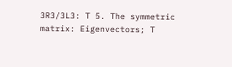3R3/3L3: T 5. The symmetric matrix: Eigenvectors; T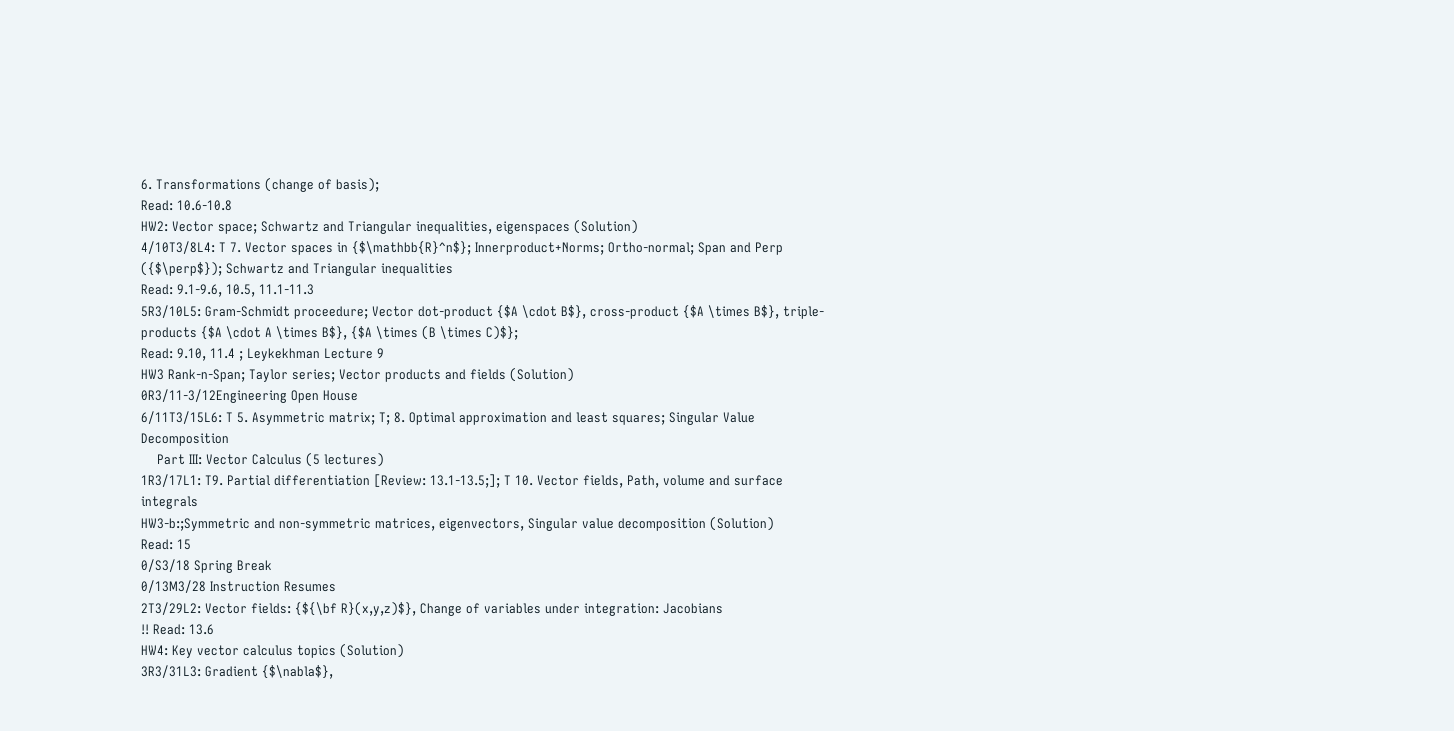6. Transformations (change of basis);
Read: 10.6-10.8
HW2: Vector space; Schwartz and Triangular inequalities, eigenspaces (Solution)
4/10T3/8L4: T 7. Vector spaces in {$\mathbb{R}^n$}; Innerproduct+Norms; Ortho-normal; Span and Perp ({$\perp$}); Schwartz and Triangular inequalities
Read: 9.1-9.6, 10.5, 11.1-11.3
5R3/10L5: Gram-Schmidt proceedure; Vector dot-product {$A \cdot B$}, cross-product {$A \times B$}, triple-products {$A \cdot A \times B$}, {$A \times (B \times C)$};
Read: 9.10, 11.4 ; Leykekhman Lecture 9
HW3 Rank-n-Span; Taylor series; Vector products and fields (Solution)
0R3/11-3/12Engineering Open House
6/11T3/15L6: T 5. Asymmetric matrix; T; 8. Optimal approximation and least squares; Singular Value Decomposition
    Part III: Vector Calculus (5 lectures)
1R3/17L1: T9. Partial differentiation [Review: 13.1-13.5;]; T 10. Vector fields, Path, volume and surface integrals
HW3-b:;Symmetric and non-symmetric matrices, eigenvectors, Singular value decomposition (Solution)
Read: 15
0/S3/18 Spring Break
0/13M3/28 Instruction Resumes
2T3/29L2: Vector fields: {${\bf R}(x,y,z)$}, Change of variables under integration: Jacobians
!! Read: 13.6
HW4: Key vector calculus topics (Solution)
3R3/31L3: Gradient {$\nabla$},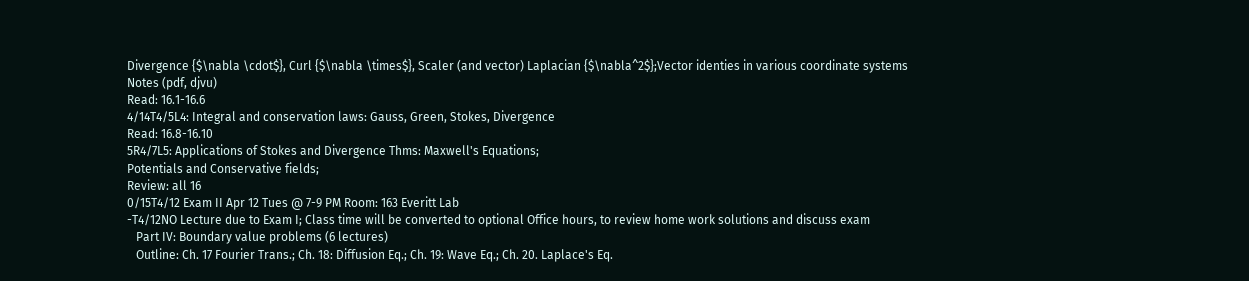Divergence {$\nabla \cdot$}, Curl {$\nabla \times$}, Scaler (and vector) Laplacian {$\nabla^2$};Vector identies in various coordinate systems
Notes (pdf, djvu)
Read: 16.1-16.6
4/14T4/5L4: Integral and conservation laws: Gauss, Green, Stokes, Divergence
Read: 16.8-16.10
5R4/7L5: Applications of Stokes and Divergence Thms: Maxwell's Equations;
Potentials and Conservative fields;
Review: all 16
0/15T4/12 Exam II Apr 12 Tues @ 7-9 PM Room: 163 Everitt Lab
-T4/12NO Lecture due to Exam I; Class time will be converted to optional Office hours, to review home work solutions and discuss exam
   Part IV: Boundary value problems (6 lectures)
   Outline: Ch. 17 Fourier Trans.; Ch. 18: Diffusion Eq.; Ch. 19: Wave Eq.; Ch. 20. Laplace's Eq.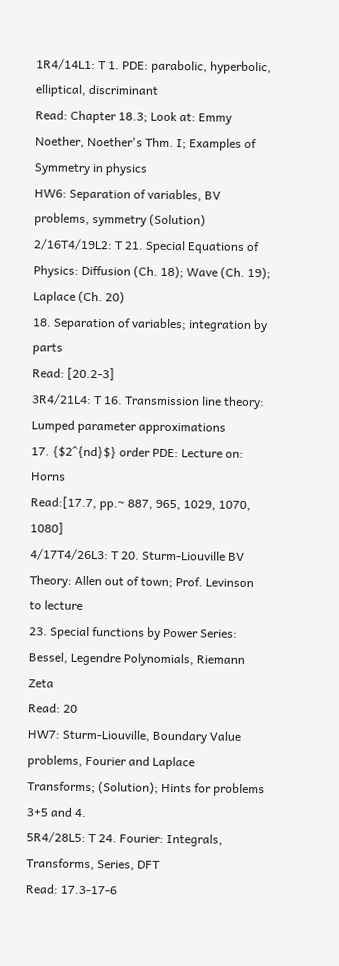1R4/14L1: T 1. PDE: parabolic, hyperbolic, elliptical, discriminant
Read: Chapter 18.3; Look at: Emmy Noether, Noether's Thm. I; Examples of Symmetry in physics
HW6: Separation of variables, BV problems, symmetry (Solution)
2/16T4/19L2: T 21. Special Equations of Physics: Diffusion (Ch. 18); Wave (Ch. 19); Laplace (Ch. 20)
18. Separation of variables; integration by parts
Read: [20.2-3]
3R4/21L4: T 16. Transmission line theory: Lumped parameter approximations
17. {$2^{nd}$} order PDE: Lecture on: Horns
Read:[17.7, pp.~ 887, 965, 1029, 1070, 1080]
4/17T4/26L3: T 20. Sturm-Liouville BV Theory: Allen out of town; Prof. Levinson to lecture
23. Special functions by Power Series: Bessel, Legendre Polynomials, Riemann Zeta
Read: 20
HW7: Sturm-Liouville, Boundary Value problems, Fourier and Laplace Transforms; (Solution); Hints for problems 3+5 and 4.
5R4/28L5: T 24. Fourier: Integrals, Transforms, Series, DFT
Read: 17.3-17-6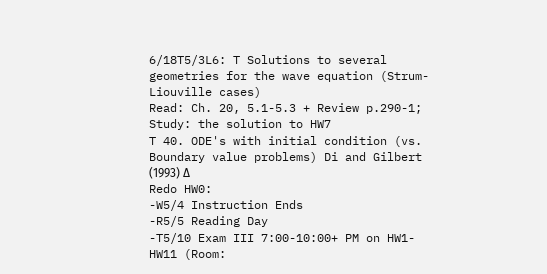6/18T5/3L6: T Solutions to several geometries for the wave equation (Strum-Liouville cases)
Read: Ch. 20, 5.1-5.3 + Review p.290-1; Study: the solution to HW7
T 40. ODE's with initial condition (vs. Boundary value problems) Di and Gilbert (1993) Δ
Redo HW0:
-W5/4 Instruction Ends
-R5/5 Reading Day
-T5/10 Exam III 7:00-10:00+ PM on HW1-HW11 (Room: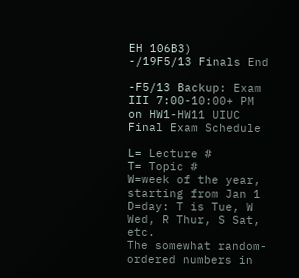EH 106B3)
-/19F5/13 Finals End

-F5/13 Backup: Exam III 7:00-10:00+ PM on HW1-HW11 UIUC Final Exam Schedule

L= Lecture #
T= Topic #
W=week of the year, starting from Jan 1
D=day: T is Tue, W Wed, R Thur, S Sat, etc.
The somewhat random-ordered numbers in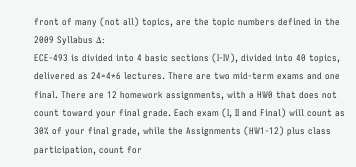front of many (not all) topics, are the topic numbers defined in the 2009 Syllabus Δ:
ECE-493 is divided into 4 basic sections (I-IV), divided into 40 topics, delivered as 24=4*6 lectures. There are two mid-term exams and one final. There are 12 homework assignments, with a HW0 that does not count toward your final grade. Each exam (I, II and Final) will count as 30% of your final grade, while the Assignments (HW1-12) plus class participation, count for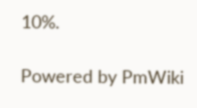10%.

Powered by PmWiki